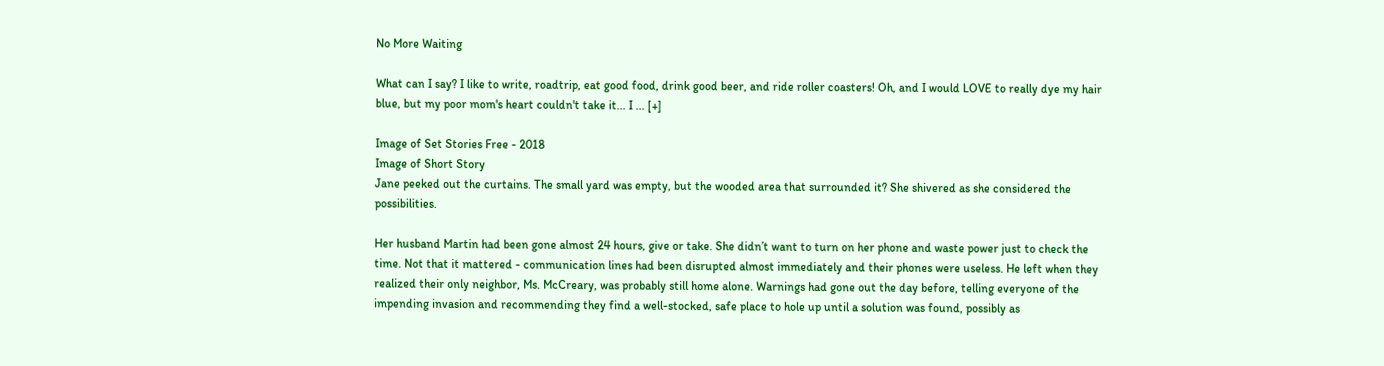No More Waiting

What can I say? I like to write, roadtrip, eat good food, drink good beer, and ride roller coasters! Oh, and I would LOVE to really dye my hair blue, but my poor mom's heart couldn't take it... I ... [+]

Image of Set Stories Free - 2018
Image of Short Story
Jane peeked out the curtains. The small yard was empty, but the wooded area that surrounded it? She shivered as she considered the possibilities.

Her husband Martin had been gone almost 24 hours, give or take. She didn’t want to turn on her phone and waste power just to check the time. Not that it mattered - communication lines had been disrupted almost immediately and their phones were useless. He left when they realized their only neighbor, Ms. McCreary, was probably still home alone. Warnings had gone out the day before, telling everyone of the impending invasion and recommending they find a well-stocked, safe place to hole up until a solution was found, possibly as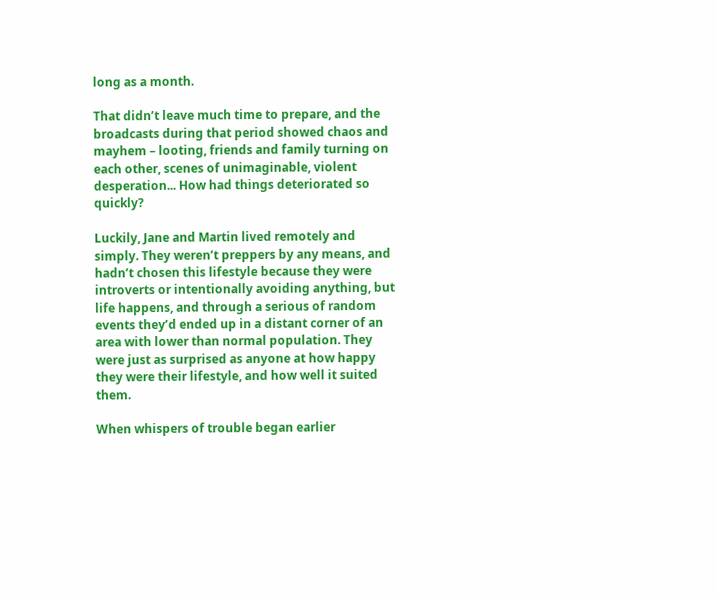long as a month.

That didn’t leave much time to prepare, and the broadcasts during that period showed chaos and mayhem – looting, friends and family turning on each other, scenes of unimaginable, violent desperation... How had things deteriorated so quickly?

Luckily, Jane and Martin lived remotely and simply. They weren’t preppers by any means, and hadn’t chosen this lifestyle because they were introverts or intentionally avoiding anything, but life happens, and through a serious of random events they’d ended up in a distant corner of an area with lower than normal population. They were just as surprised as anyone at how happy they were their lifestyle, and how well it suited them.

When whispers of trouble began earlier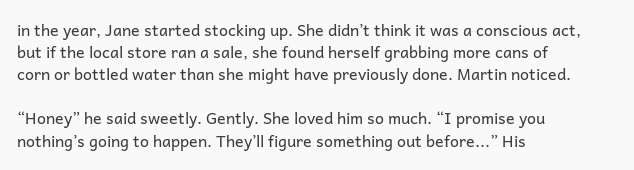in the year, Jane started stocking up. She didn’t think it was a conscious act, but if the local store ran a sale, she found herself grabbing more cans of corn or bottled water than she might have previously done. Martin noticed.

“Honey” he said sweetly. Gently. She loved him so much. “I promise you nothing’s going to happen. They’ll figure something out before...” His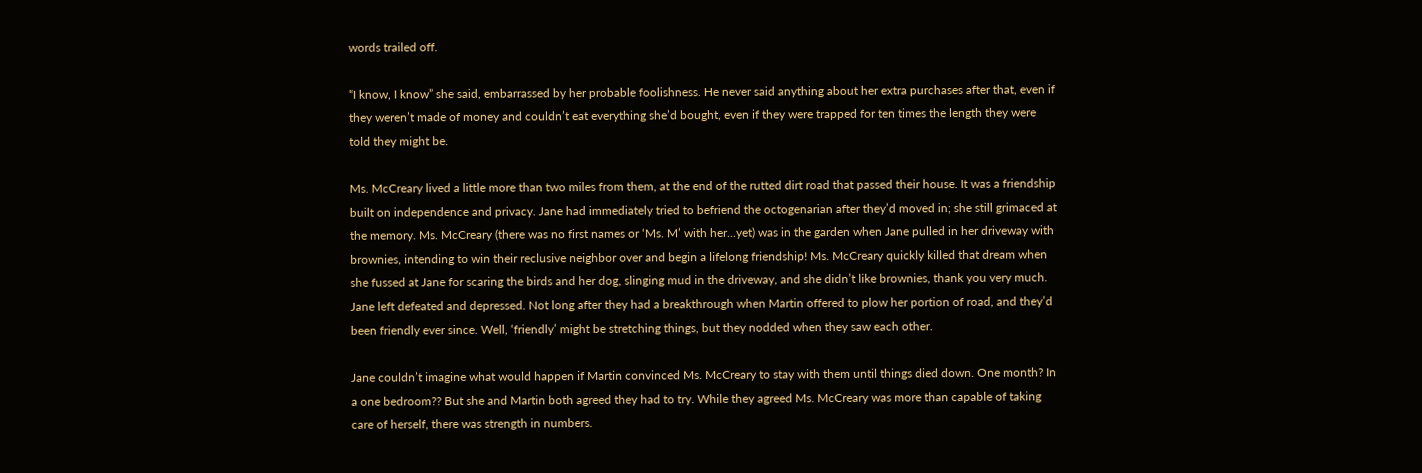words trailed off.

“I know, I know” she said, embarrassed by her probable foolishness. He never said anything about her extra purchases after that, even if they weren’t made of money and couldn’t eat everything she’d bought, even if they were trapped for ten times the length they were told they might be.

Ms. McCreary lived a little more than two miles from them, at the end of the rutted dirt road that passed their house. It was a friendship built on independence and privacy. Jane had immediately tried to befriend the octogenarian after they’d moved in; she still grimaced at the memory. Ms. McCreary (there was no first names or ‘Ms. M’ with her...yet) was in the garden when Jane pulled in her driveway with brownies, intending to win their reclusive neighbor over and begin a lifelong friendship! Ms. McCreary quickly killed that dream when she fussed at Jane for scaring the birds and her dog, slinging mud in the driveway, and she didn’t like brownies, thank you very much. Jane left defeated and depressed. Not long after they had a breakthrough when Martin offered to plow her portion of road, and they’d been friendly ever since. Well, ‘friendly’ might be stretching things, but they nodded when they saw each other.

Jane couldn’t imagine what would happen if Martin convinced Ms. McCreary to stay with them until things died down. One month? In a one bedroom?? But she and Martin both agreed they had to try. While they agreed Ms. McCreary was more than capable of taking care of herself, there was strength in numbers.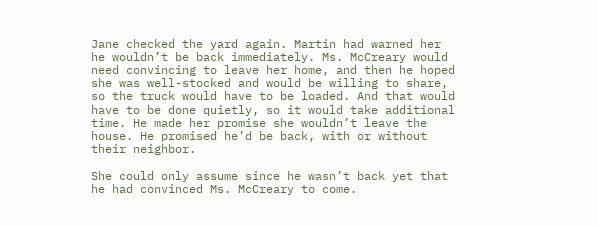Jane checked the yard again. Martin had warned her he wouldn’t be back immediately. Ms. McCreary would need convincing to leave her home, and then he hoped she was well-stocked and would be willing to share, so the truck would have to be loaded. And that would have to be done quietly, so it would take additional time. He made her promise she wouldn’t leave the house. He promised he’d be back, with or without their neighbor.

She could only assume since he wasn’t back yet that he had convinced Ms. McCreary to come.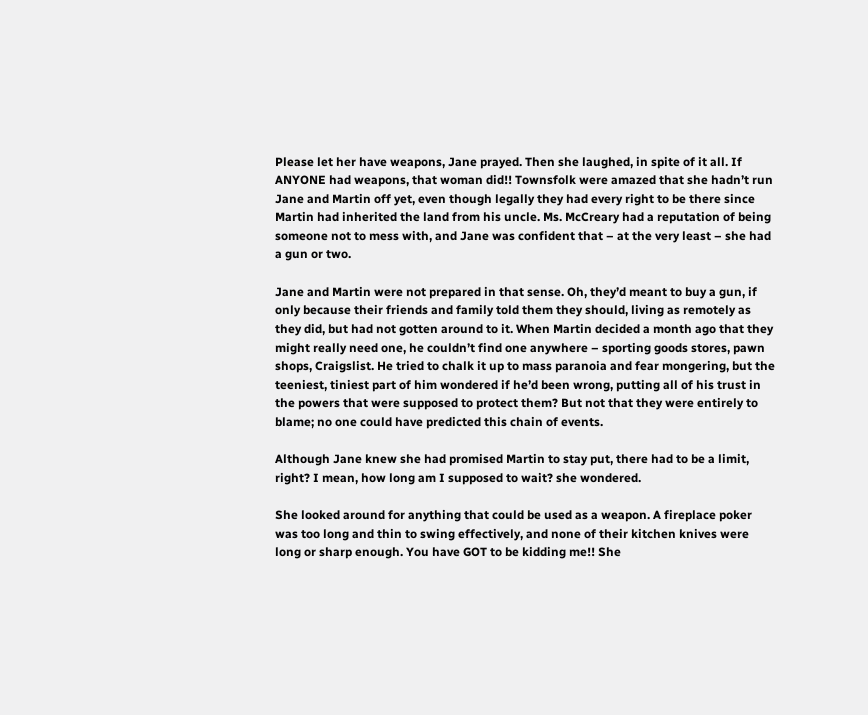Please let her have weapons, Jane prayed. Then she laughed, in spite of it all. If ANYONE had weapons, that woman did!! Townsfolk were amazed that she hadn’t run Jane and Martin off yet, even though legally they had every right to be there since Martin had inherited the land from his uncle. Ms. McCreary had a reputation of being someone not to mess with, and Jane was confident that – at the very least – she had a gun or two.

Jane and Martin were not prepared in that sense. Oh, they’d meant to buy a gun, if only because their friends and family told them they should, living as remotely as they did, but had not gotten around to it. When Martin decided a month ago that they might really need one, he couldn’t find one anywhere – sporting goods stores, pawn shops, Craigslist. He tried to chalk it up to mass paranoia and fear mongering, but the teeniest, tiniest part of him wondered if he’d been wrong, putting all of his trust in the powers that were supposed to protect them? But not that they were entirely to blame; no one could have predicted this chain of events.

Although Jane knew she had promised Martin to stay put, there had to be a limit, right? I mean, how long am I supposed to wait? she wondered.

She looked around for anything that could be used as a weapon. A fireplace poker was too long and thin to swing effectively, and none of their kitchen knives were long or sharp enough. You have GOT to be kidding me!! She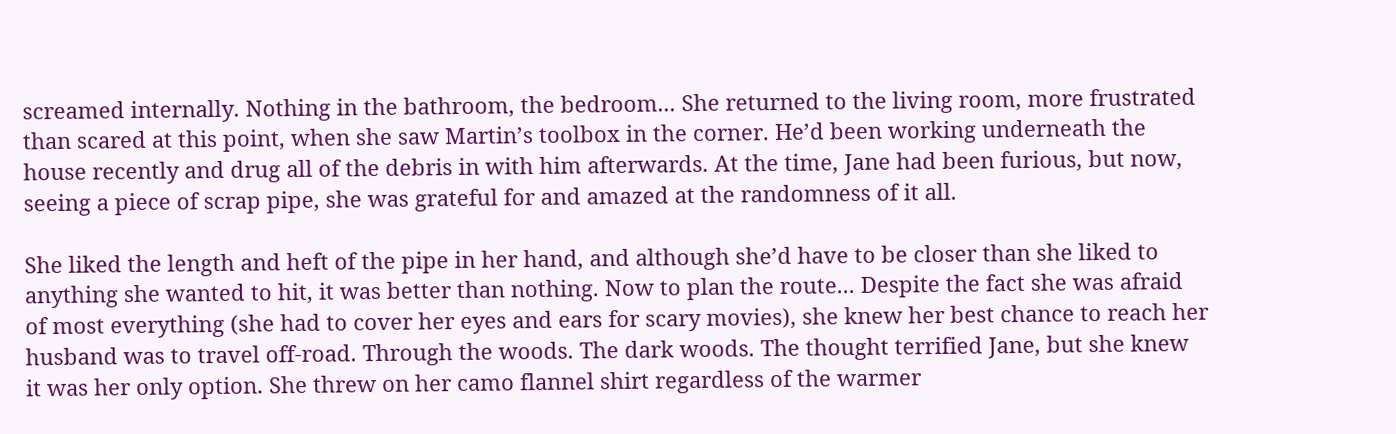screamed internally. Nothing in the bathroom, the bedroom... She returned to the living room, more frustrated than scared at this point, when she saw Martin’s toolbox in the corner. He’d been working underneath the house recently and drug all of the debris in with him afterwards. At the time, Jane had been furious, but now, seeing a piece of scrap pipe, she was grateful for and amazed at the randomness of it all.

She liked the length and heft of the pipe in her hand, and although she’d have to be closer than she liked to anything she wanted to hit, it was better than nothing. Now to plan the route... Despite the fact she was afraid of most everything (she had to cover her eyes and ears for scary movies), she knew her best chance to reach her husband was to travel off-road. Through the woods. The dark woods. The thought terrified Jane, but she knew it was her only option. She threw on her camo flannel shirt regardless of the warmer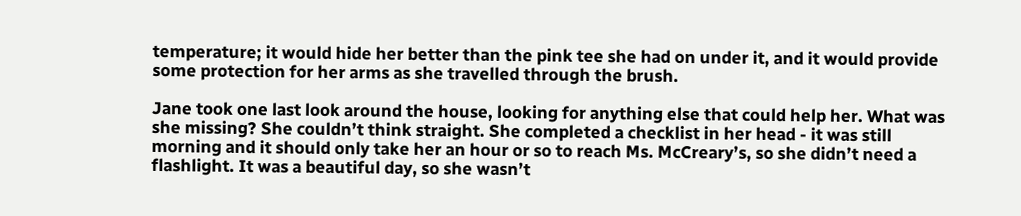temperature; it would hide her better than the pink tee she had on under it, and it would provide some protection for her arms as she travelled through the brush.

Jane took one last look around the house, looking for anything else that could help her. What was she missing? She couldn’t think straight. She completed a checklist in her head - it was still morning and it should only take her an hour or so to reach Ms. McCreary’s, so she didn’t need a flashlight. It was a beautiful day, so she wasn’t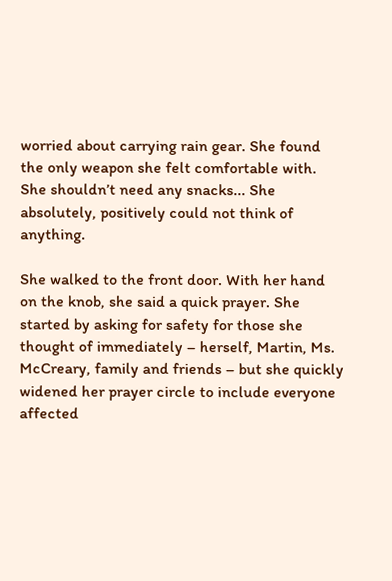worried about carrying rain gear. She found the only weapon she felt comfortable with. She shouldn’t need any snacks... She absolutely, positively could not think of anything.

She walked to the front door. With her hand on the knob, she said a quick prayer. She started by asking for safety for those she thought of immediately – herself, Martin, Ms. McCreary, family and friends – but she quickly widened her prayer circle to include everyone affected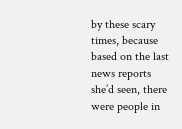by these scary times, because based on the last news reports she’d seen, there were people in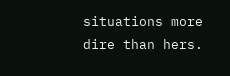situations more dire than hers.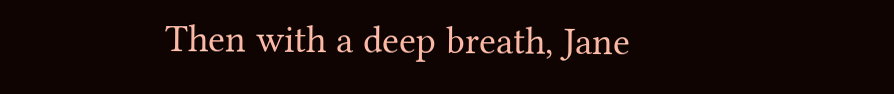Then with a deep breath, Jane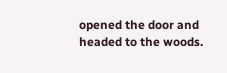opened the door and headed to the woods.